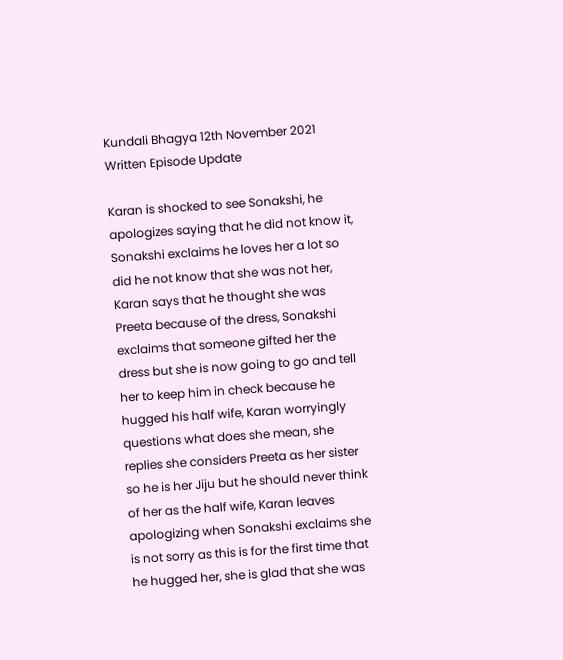Kundali Bhagya 12th November 2021 Written Episode Update

Karan is shocked to see Sonakshi, he apologizes saying that he did not know it, Sonakshi exclaims he loves her a lot so did he not know that she was not her, Karan says that he thought she was Preeta because of the dress, Sonakshi exclaims that someone gifted her the dress but she is now going to go and tell her to keep him in check because he hugged his half wife, Karan worryingly questions what does she mean, she replies she considers Preeta as her sister so he is her Jiju but he should never think of her as the half wife, Karan leaves apologizing when Sonakshi exclaims she is not sorry as this is for the first time that he hugged her, she is glad that she was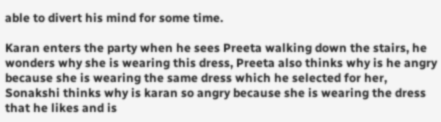able to divert his mind for some time.

Karan enters the party when he sees Preeta walking down the stairs, he wonders why she is wearing this dress, Preeta also thinks why is he angry because she is wearing the same dress which he selected for her, Sonakshi thinks why is karan so angry because she is wearing the dress that he likes and is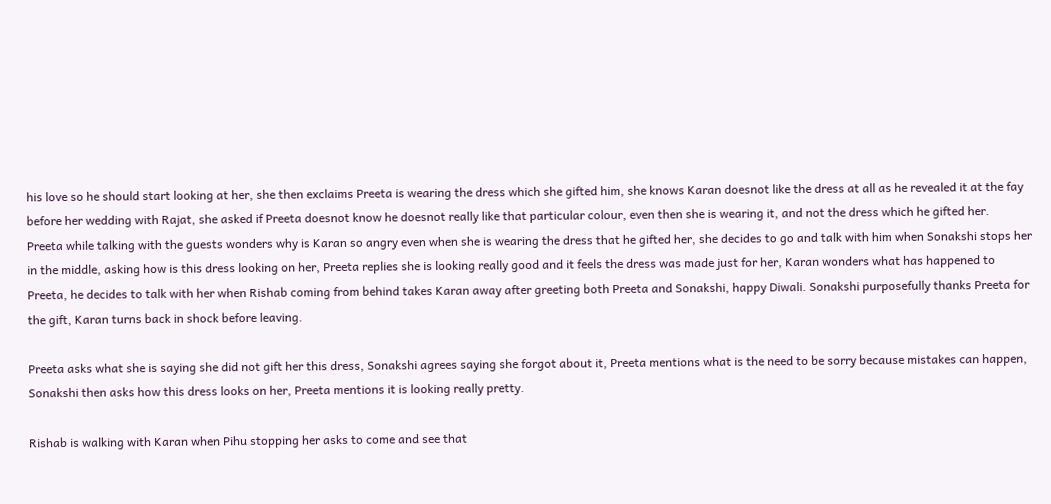his love so he should start looking at her, she then exclaims Preeta is wearing the dress which she gifted him, she knows Karan doesnot like the dress at all as he revealed it at the fay before her wedding with Rajat, she asked if Preeta doesnot know he doesnot really like that particular colour, even then she is wearing it, and not the dress which he gifted her.
Preeta while talking with the guests wonders why is Karan so angry even when she is wearing the dress that he gifted her, she decides to go and talk with him when Sonakshi stops her in the middle, asking how is this dress looking on her, Preeta replies she is looking really good and it feels the dress was made just for her, Karan wonders what has happened to Preeta, he decides to talk with her when Rishab coming from behind takes Karan away after greeting both Preeta and Sonakshi, happy Diwali. Sonakshi purposefully thanks Preeta for the gift, Karan turns back in shock before leaving.

Preeta asks what she is saying she did not gift her this dress, Sonakshi agrees saying she forgot about it, Preeta mentions what is the need to be sorry because mistakes can happen, Sonakshi then asks how this dress looks on her, Preeta mentions it is looking really pretty.

Rishab is walking with Karan when Pihu stopping her asks to come and see that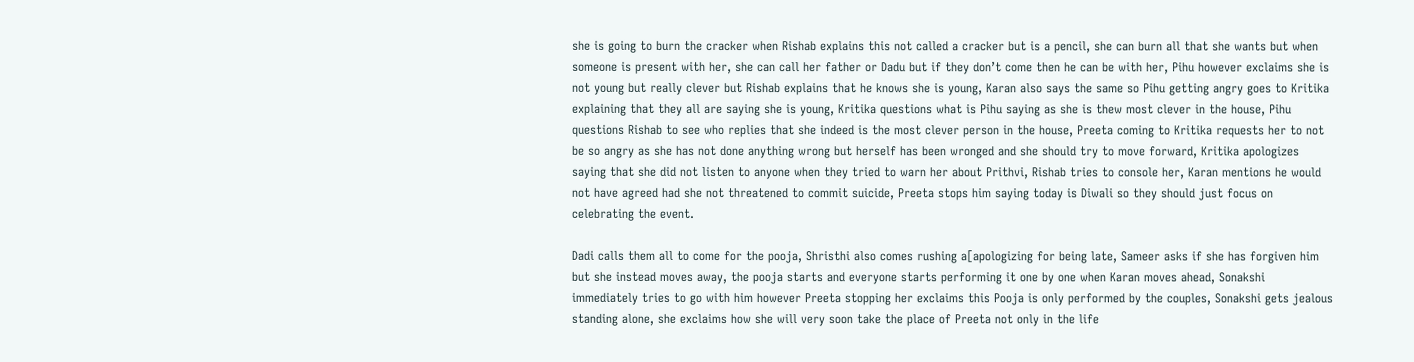she is going to burn the cracker when Rishab explains this not called a cracker but is a pencil, she can burn all that she wants but when someone is present with her, she can call her father or Dadu but if they don’t come then he can be with her, Pihu however exclaims she is not young but really clever but Rishab explains that he knows she is young, Karan also says the same so Pihu getting angry goes to Kritika explaining that they all are saying she is young, Kritika questions what is Pihu saying as she is thew most clever in the house, Pihu questions Rishab to see who replies that she indeed is the most clever person in the house, Preeta coming to Kritika requests her to not be so angry as she has not done anything wrong but herself has been wronged and she should try to move forward, Kritika apologizes saying that she did not listen to anyone when they tried to warn her about Prithvi, Rishab tries to console her, Karan mentions he would not have agreed had she not threatened to commit suicide, Preeta stops him saying today is Diwali so they should just focus on celebrating the event.

Dadi calls them all to come for the pooja, Shristhi also comes rushing a[apologizing for being late, Sameer asks if she has forgiven him but she instead moves away, the pooja starts and everyone starts performing it one by one when Karan moves ahead, Sonakshi immediately tries to go with him however Preeta stopping her exclaims this Pooja is only performed by the couples, Sonakshi gets jealous standing alone, she exclaims how she will very soon take the place of Preeta not only in the life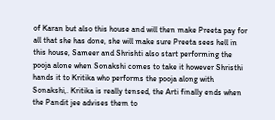of Karan but also this house and will then make Preeta pay for all that she has done, she will make sure Preeta sees hell in this house, Sameer and Shrishti also start performing the pooja alone when Sonakshi comes to take it however Shristhi hands it to Kritika who performs the pooja along with Sonakshi,. Kritika is really tensed, the Arti finally ends when the Pandit jee advises them to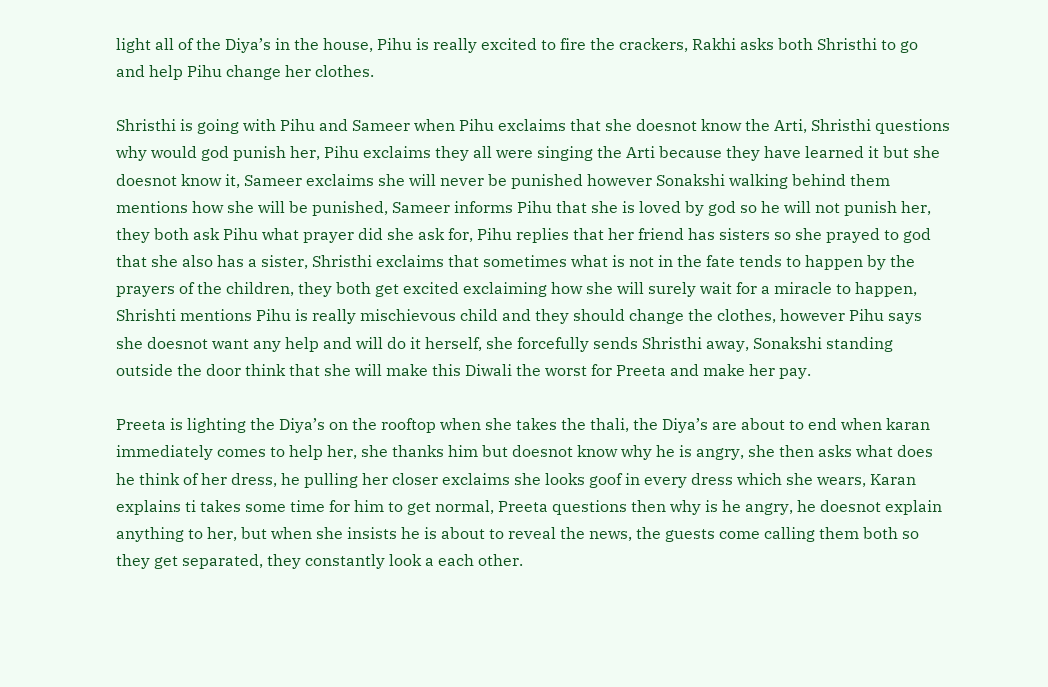light all of the Diya’s in the house, Pihu is really excited to fire the crackers, Rakhi asks both Shristhi to go and help Pihu change her clothes.

Shristhi is going with Pihu and Sameer when Pihu exclaims that she doesnot know the Arti, Shristhi questions why would god punish her, Pihu exclaims they all were singing the Arti because they have learned it but she doesnot know it, Sameer exclaims she will never be punished however Sonakshi walking behind them mentions how she will be punished, Sameer informs Pihu that she is loved by god so he will not punish her, they both ask Pihu what prayer did she ask for, Pihu replies that her friend has sisters so she prayed to god that she also has a sister, Shristhi exclaims that sometimes what is not in the fate tends to happen by the prayers of the children, they both get excited exclaiming how she will surely wait for a miracle to happen, Shrishti mentions Pihu is really mischievous child and they should change the clothes, however Pihu says she doesnot want any help and will do it herself, she forcefully sends Shristhi away, Sonakshi standing outside the door think that she will make this Diwali the worst for Preeta and make her pay.

Preeta is lighting the Diya’s on the rooftop when she takes the thali, the Diya’s are about to end when karan immediately comes to help her, she thanks him but doesnot know why he is angry, she then asks what does he think of her dress, he pulling her closer exclaims she looks goof in every dress which she wears, Karan explains ti takes some time for him to get normal, Preeta questions then why is he angry, he doesnot explain anything to her, but when she insists he is about to reveal the news, the guests come calling them both so they get separated, they constantly look a each other.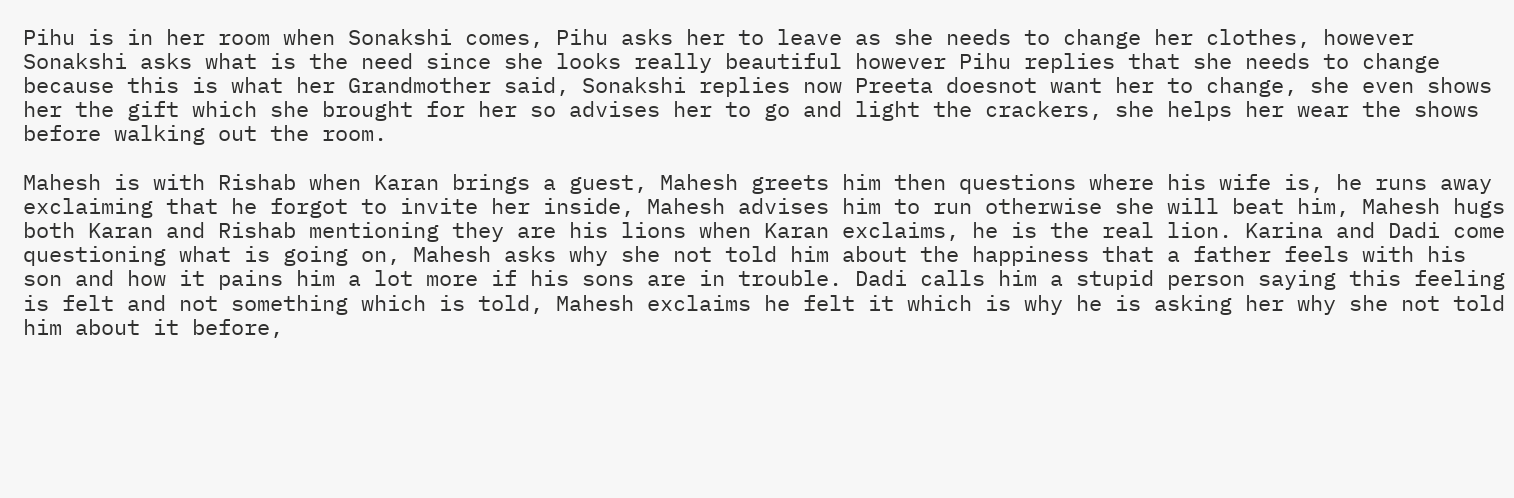Pihu is in her room when Sonakshi comes, Pihu asks her to leave as she needs to change her clothes, however Sonakshi asks what is the need since she looks really beautiful however Pihu replies that she needs to change because this is what her Grandmother said, Sonakshi replies now Preeta doesnot want her to change, she even shows her the gift which she brought for her so advises her to go and light the crackers, she helps her wear the shows before walking out the room.

Mahesh is with Rishab when Karan brings a guest, Mahesh greets him then questions where his wife is, he runs away exclaiming that he forgot to invite her inside, Mahesh advises him to run otherwise she will beat him, Mahesh hugs both Karan and Rishab mentioning they are his lions when Karan exclaims, he is the real lion. Karina and Dadi come questioning what is going on, Mahesh asks why she not told him about the happiness that a father feels with his son and how it pains him a lot more if his sons are in trouble. Dadi calls him a stupid person saying this feeling is felt and not something which is told, Mahesh exclaims he felt it which is why he is asking her why she not told him about it before,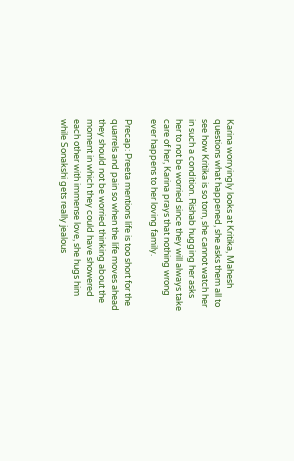Karina worryingly looks at Kritika, Mahesh questions what happened, she asks them all to see how Kritika is so torn, she cannot watch her in such a condition. Rishab hugging her asks her to not be worried since they will always take care of her, Karina prays that nothing wrong ever happens to her loving family.

Precap: Preeta mentions life is too short for the quarrels and pain so when the life moves ahead they should not be worried thinking about the moment in which they could have showered each other with immense love, she hugs him while Sonakshi gets really jealous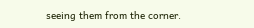seeing them from the corner.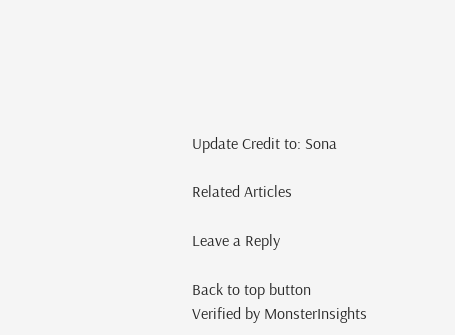Update Credit to: Sona

Related Articles

Leave a Reply

Back to top button
Verified by MonsterInsights